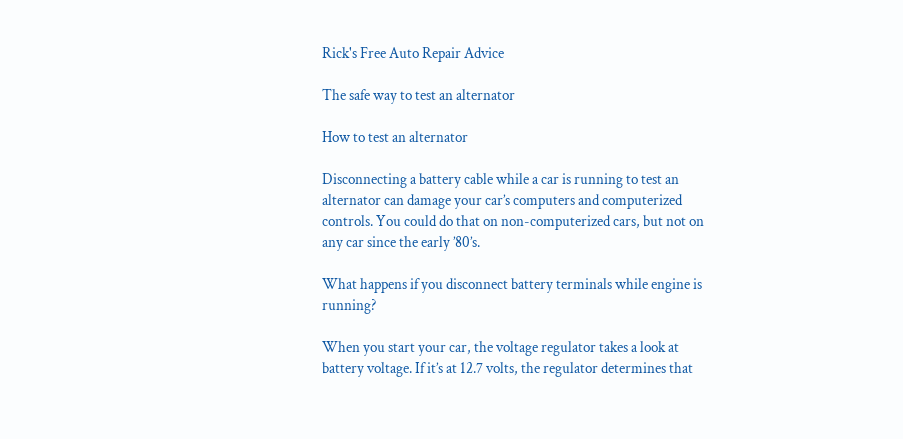Rick's Free Auto Repair Advice

The safe way to test an alternator

How to test an alternator

Disconnecting a battery cable while a car is running to test an alternator can damage your car’s computers and computerized controls. You could do that on non-computerized cars, but not on any car since the early ’80’s.

What happens if you disconnect battery terminals while engine is running?

When you start your car, the voltage regulator takes a look at battery voltage. If it’s at 12.7 volts, the regulator determines that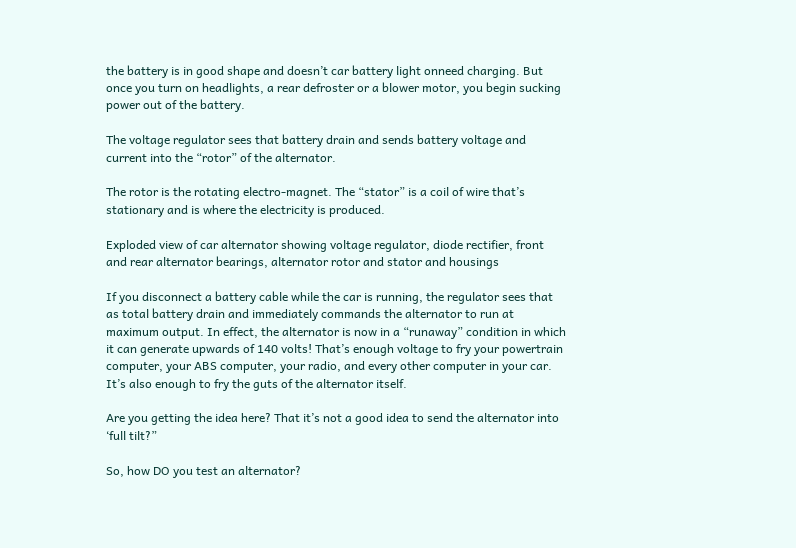the battery is in good shape and doesn’t car battery light onneed charging. But once you turn on headlights, a rear defroster or a blower motor, you begin sucking power out of the battery.

The voltage regulator sees that battery drain and sends battery voltage and current into the “rotor” of the alternator.

The rotor is the rotating electro-magnet. The “stator” is a coil of wire that’s stationary and is where the electricity is produced.

Exploded view of car alternator showing voltage regulator, diode rectifier, front and rear alternator bearings, alternator rotor and stator and housings

If you disconnect a battery cable while the car is running, the regulator sees that as total battery drain and immediately commands the alternator to run at maximum output. In effect, the alternator is now in a “runaway” condition in which it can generate upwards of 140 volts! That’s enough voltage to fry your powertrain computer, your ABS computer, your radio, and every other computer in your car. It’s also enough to fry the guts of the alternator itself.

Are you getting the idea here? That it’s not a good idea to send the alternator into ‘full tilt?”

So, how DO you test an alternator?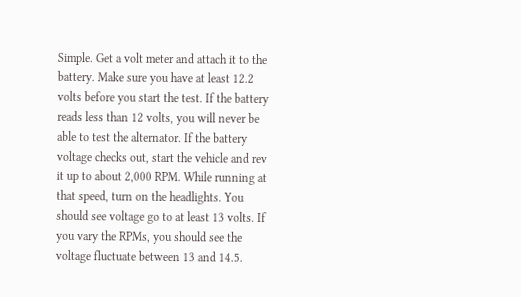Simple. Get a volt meter and attach it to the battery. Make sure you have at least 12.2 volts before you start the test. If the battery reads less than 12 volts, you will never be able to test the alternator. If the battery voltage checks out, start the vehicle and rev it up to about 2,000 RPM. While running at that speed, turn on the headlights. You should see voltage go to at least 13 volts. If you vary the RPMs, you should see the voltage fluctuate between 13 and 14.5.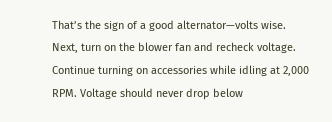That’s the sign of a good alternator—volts wise. Next, turn on the blower fan and recheck voltage. Continue turning on accessories while idling at 2,000 RPM. Voltage should never drop below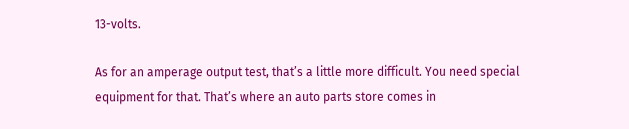13-volts.

As for an amperage output test, that’s a little more difficult. You need special equipment for that. That’s where an auto parts store comes in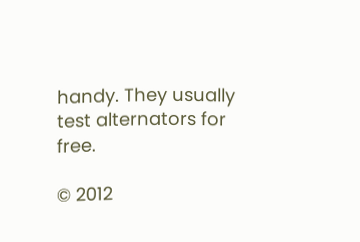handy. They usually test alternators for free.

© 2012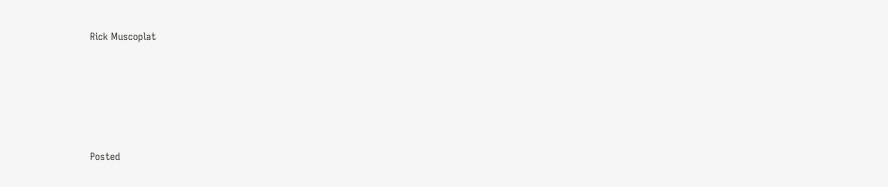Rick Muscoplat





Posted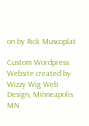on by Rick Muscoplat

Custom Wordpress Website created by Wizzy Wig Web Design, Minneapolis MN